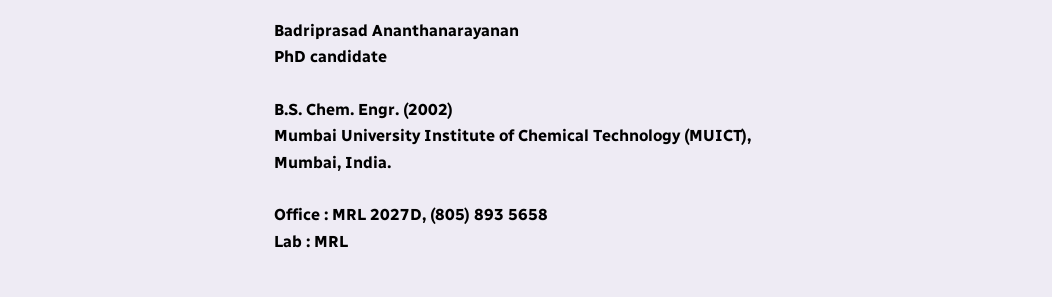Badriprasad Ananthanarayanan
PhD candidate

B.S. Chem. Engr. (2002)
Mumbai University Institute of Chemical Technology (MUICT), Mumbai, India.

Office : MRL 2027D, (805) 893 5658
Lab : MRL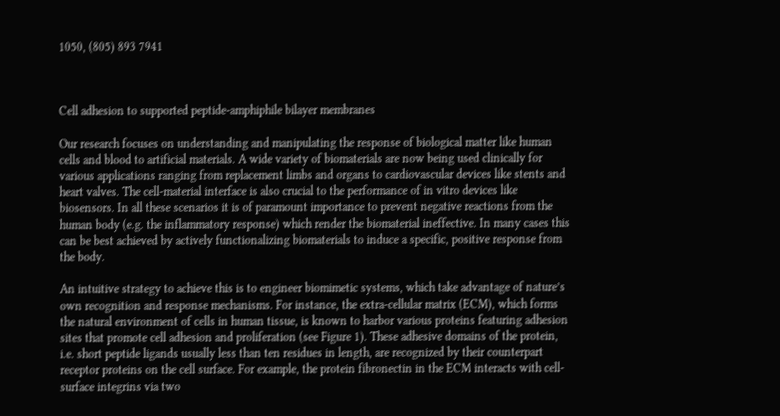1050, (805) 893 7941



Cell adhesion to supported peptide-amphiphile bilayer membranes

Our research focuses on understanding and manipulating the response of biological matter like human cells and blood to artificial materials. A wide variety of biomaterials are now being used clinically for various applications ranging from replacement limbs and organs to cardiovascular devices like stents and heart valves. The cell-material interface is also crucial to the performance of in vitro devices like biosensors. In all these scenarios it is of paramount importance to prevent negative reactions from the human body (e.g. the inflammatory response) which render the biomaterial ineffective. In many cases this can be best achieved by actively functionalizing biomaterials to induce a specific, positive response from the body.

An intuitive strategy to achieve this is to engineer biomimetic systems, which take advantage of nature’s own recognition and response mechanisms. For instance, the extra-cellular matrix (ECM), which forms the natural environment of cells in human tissue, is known to harbor various proteins featuring adhesion sites that promote cell adhesion and proliferation (see Figure 1). These adhesive domains of the protein, i.e. short peptide ligands usually less than ten residues in length, are recognized by their counterpart receptor proteins on the cell surface. For example, the protein fibronectin in the ECM interacts with cell-surface integrins via two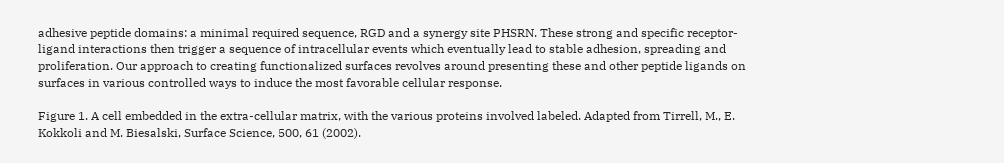adhesive peptide domains: a minimal required sequence, RGD and a synergy site PHSRN. These strong and specific receptor-ligand interactions then trigger a sequence of intracellular events which eventually lead to stable adhesion, spreading and proliferation. Our approach to creating functionalized surfaces revolves around presenting these and other peptide ligands on surfaces in various controlled ways to induce the most favorable cellular response.

Figure 1. A cell embedded in the extra-cellular matrix, with the various proteins involved labeled. Adapted from Tirrell, M., E. Kokkoli and M. Biesalski, Surface Science, 500, 61 (2002).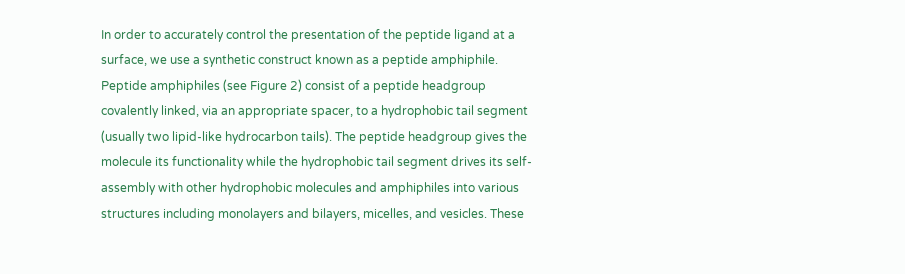In order to accurately control the presentation of the peptide ligand at a surface, we use a synthetic construct known as a peptide amphiphile. Peptide amphiphiles (see Figure 2) consist of a peptide headgroup covalently linked, via an appropriate spacer, to a hydrophobic tail segment (usually two lipid-like hydrocarbon tails). The peptide headgroup gives the molecule its functionality while the hydrophobic tail segment drives its self-assembly with other hydrophobic molecules and amphiphiles into various structures including monolayers and bilayers, micelles, and vesicles. These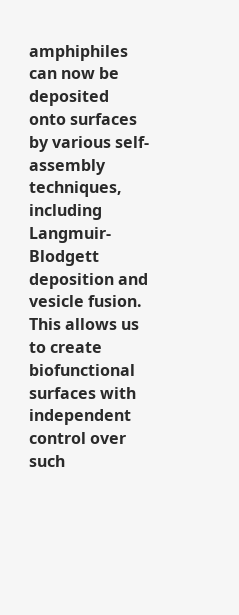amphiphiles can now be deposited onto surfaces by various self-assembly techniques, including Langmuir-Blodgett deposition and vesicle fusion. This allows us to create biofunctional surfaces with independent control over such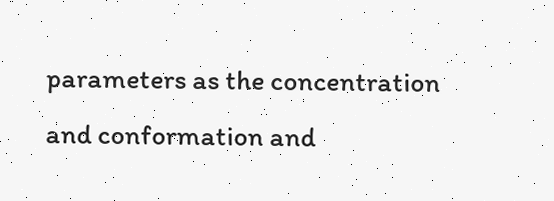parameters as the concentration and conformation and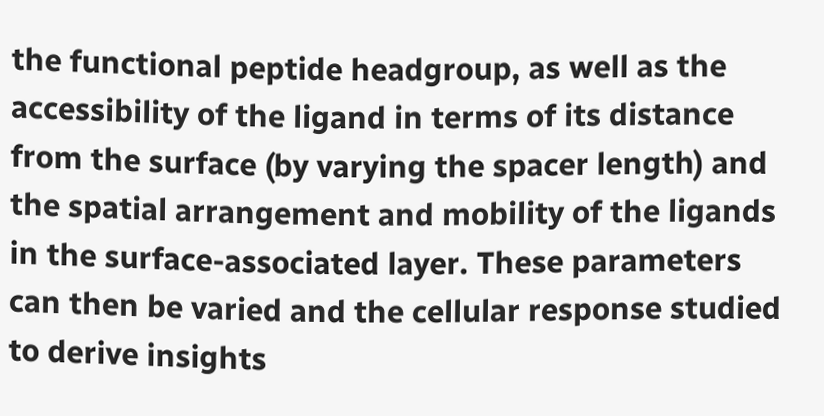the functional peptide headgroup, as well as the accessibility of the ligand in terms of its distance from the surface (by varying the spacer length) and the spatial arrangement and mobility of the ligands in the surface-associated layer. These parameters can then be varied and the cellular response studied to derive insights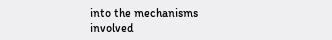into the mechanisms involved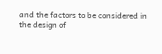and the factors to be considered in the design of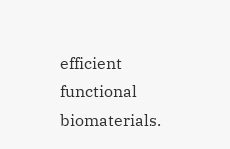efficient functional biomaterials.